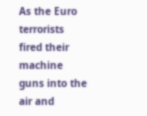As the Euro terrorists fired their machine guns into the air and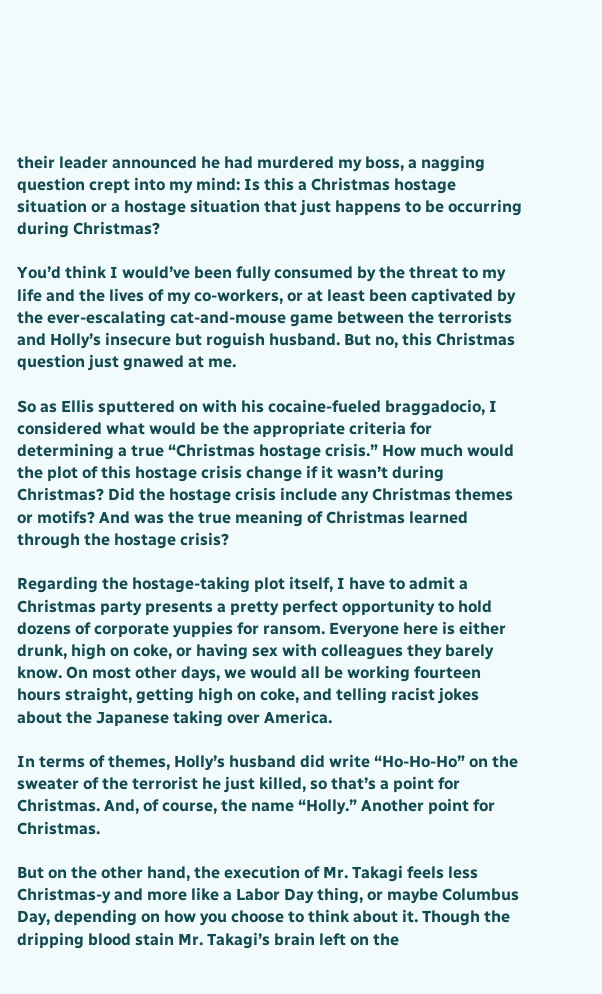their leader announced he had murdered my boss, a nagging question crept into my mind: Is this a Christmas hostage situation or a hostage situation that just happens to be occurring during Christmas?

You’d think I would’ve been fully consumed by the threat to my life and the lives of my co-workers, or at least been captivated by the ever-escalating cat-and-mouse game between the terrorists and Holly’s insecure but roguish husband. But no, this Christmas question just gnawed at me.

So as Ellis sputtered on with his cocaine-fueled braggadocio, I considered what would be the appropriate criteria for determining a true “Christmas hostage crisis.” How much would the plot of this hostage crisis change if it wasn’t during Christmas? Did the hostage crisis include any Christmas themes or motifs? And was the true meaning of Christmas learned through the hostage crisis?

Regarding the hostage-taking plot itself, I have to admit a Christmas party presents a pretty perfect opportunity to hold dozens of corporate yuppies for ransom. Everyone here is either drunk, high on coke, or having sex with colleagues they barely know. On most other days, we would all be working fourteen hours straight, getting high on coke, and telling racist jokes about the Japanese taking over America.

In terms of themes, Holly’s husband did write “Ho-Ho-Ho” on the sweater of the terrorist he just killed, so that’s a point for Christmas. And, of course, the name “Holly.” Another point for Christmas.

But on the other hand, the execution of Mr. Takagi feels less Christmas-y and more like a Labor Day thing, or maybe Columbus Day, depending on how you choose to think about it. Though the dripping blood stain Mr. Takagi’s brain left on the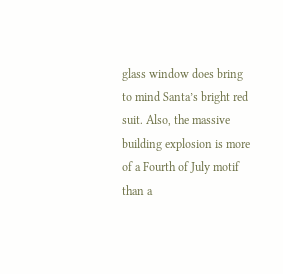glass window does bring to mind Santa’s bright red suit. Also, the massive building explosion is more of a Fourth of July motif than a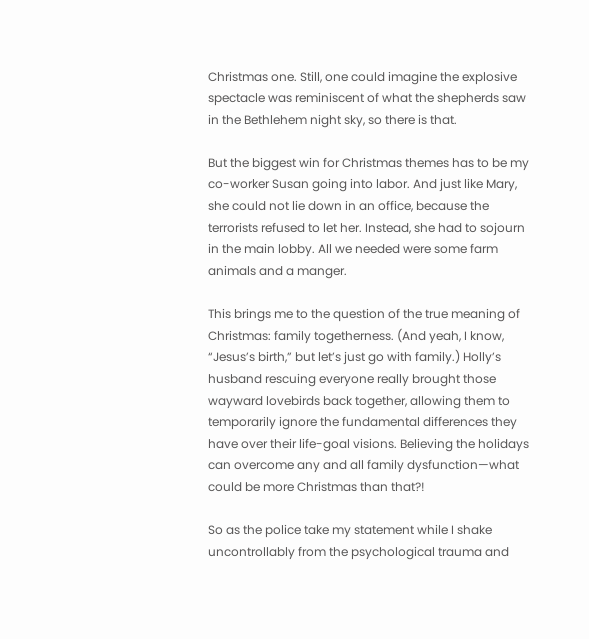Christmas one. Still, one could imagine the explosive spectacle was reminiscent of what the shepherds saw in the Bethlehem night sky, so there is that.

But the biggest win for Christmas themes has to be my co-worker Susan going into labor. And just like Mary, she could not lie down in an office, because the terrorists refused to let her. Instead, she had to sojourn in the main lobby. All we needed were some farm animals and a manger.

This brings me to the question of the true meaning of Christmas: family togetherness. (And yeah, I know, “Jesus’s birth,” but let’s just go with family.) Holly’s husband rescuing everyone really brought those wayward lovebirds back together, allowing them to temporarily ignore the fundamental differences they have over their life-goal visions. Believing the holidays can overcome any and all family dysfunction—what could be more Christmas than that?!

So as the police take my statement while I shake uncontrollably from the psychological trauma and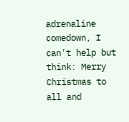adrenaline comedown, I can’t help but think: Merry Christmas to all and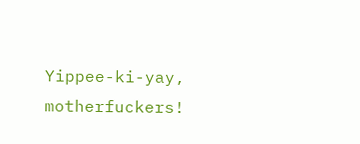Yippee-ki-yay, motherfuckers!